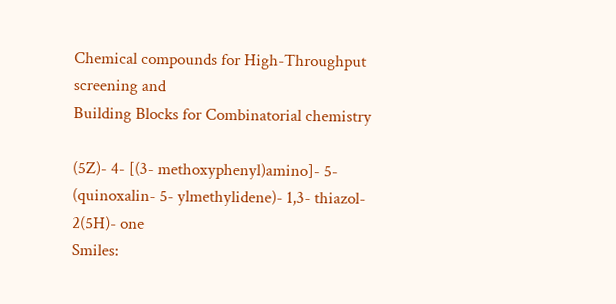Chemical compounds for High-Throughput screening and
Building Blocks for Combinatorial chemistry

(5Z)- 4- [(3- methoxyphenyl)amino]- 5- (quinoxalin- 5- ylmethylidene)- 1,3- thiazol- 2(5H)- one
Smiles: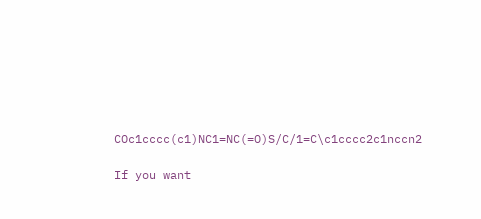COc1cccc(c1)NC1=NC(=O)S/C/1=C\c1cccc2c1nccn2

If you want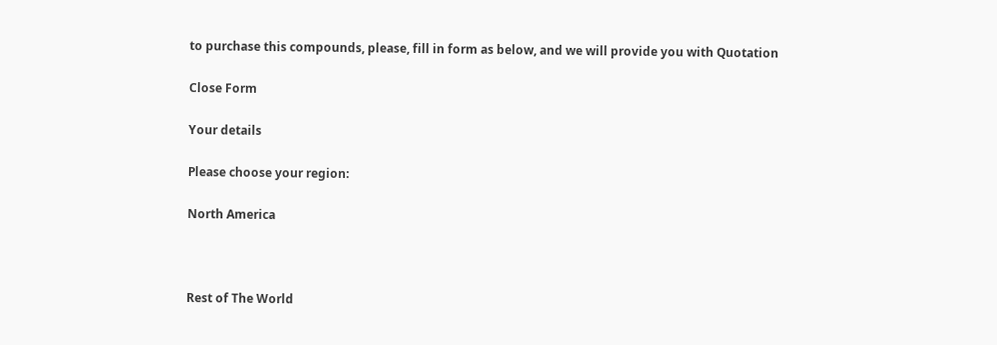to purchase this compounds, please, fill in form as below, and we will provide you with Quotation

Close Form

Your details

Please choose your region:

North America



Rest of The World